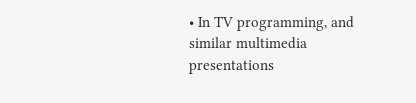• In TV programming, and similar multimedia presentations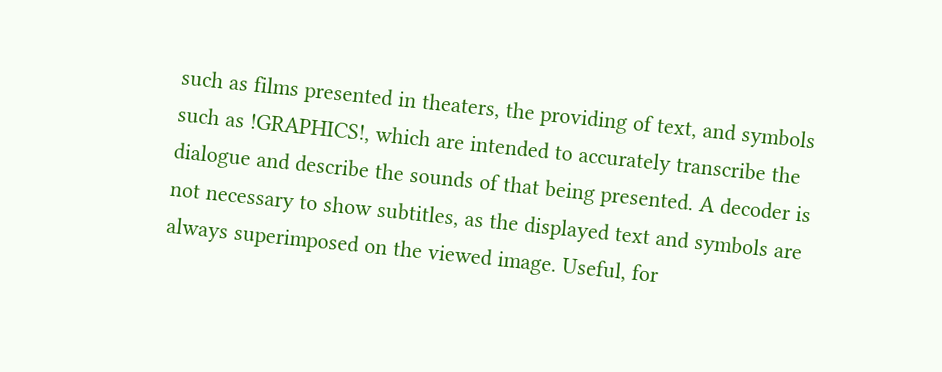such as films presented in theaters, the providing of text, and symbols such as !GRAPHICS!, which are intended to accurately transcribe the dialogue and describe the sounds of that being presented. A decoder is not necessary to show subtitles, as the displayed text and symbols are always superimposed on the viewed image. Useful, for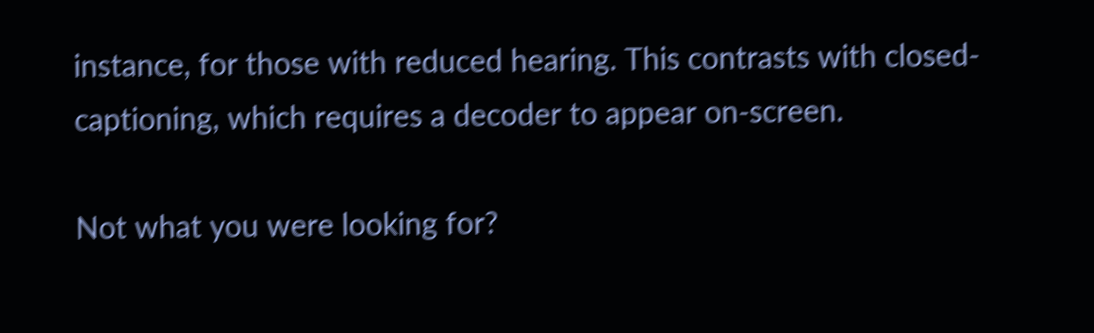instance, for those with reduced hearing. This contrasts with closed-captioning, which requires a decoder to appear on-screen.

Not what you were looking for?